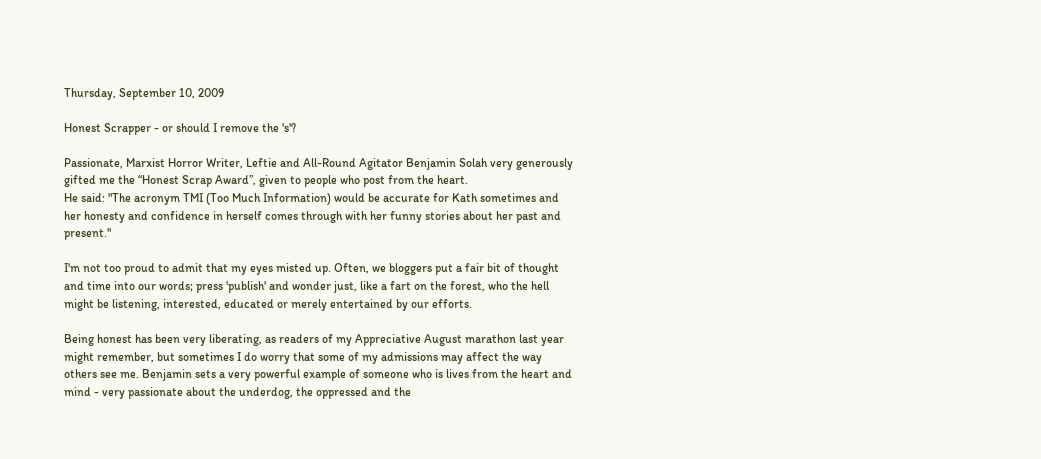Thursday, September 10, 2009

Honest Scrapper - or should I remove the 's'?

Passionate, Marxist Horror Writer, Leftie and All-Round Agitator Benjamin Solah very generously gifted me the “Honest Scrap Award”, given to people who post from the heart.
He said: "The acronym TMI (Too Much Information) would be accurate for Kath sometimes and her honesty and confidence in herself comes through with her funny stories about her past and present."

I'm not too proud to admit that my eyes misted up. Often, we bloggers put a fair bit of thought and time into our words; press 'publish' and wonder just, like a fart on the forest, who the hell might be listening, interested, educated or merely entertained by our efforts.

Being honest has been very liberating, as readers of my Appreciative August marathon last year might remember, but sometimes I do worry that some of my admissions may affect the way others see me. Benjamin sets a very powerful example of someone who is lives from the heart and mind - very passionate about the underdog, the oppressed and the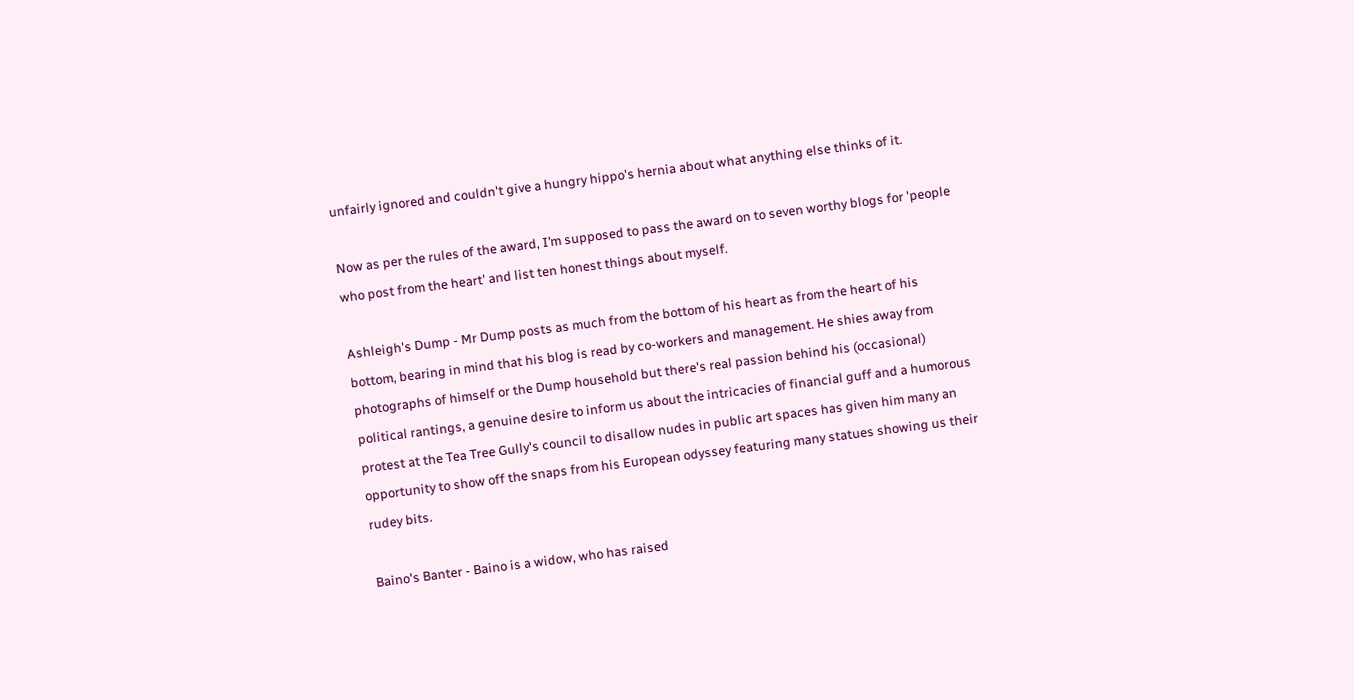unfairly ignored and couldn't give a hungry hippo's hernia about what anything else thinks of it.

Now as per the rules of the award, I’m supposed to pass the award on to seven worthy blogs for 'people who post from the heart' and list ten honest things about myself.

Ashleigh's Dump - Mr Dump posts as much from the bottom of his heart as from the heart of his bottom, bearing in mind that his blog is read by co-workers and management. He shies away from photographs of himself or the Dump household but there's real passion behind his (occasional) political rantings, a genuine desire to inform us about the intricacies of financial guff and a humorous protest at the Tea Tree Gully's council to disallow nudes in public art spaces has given him many an opportunity to show off the snaps from his European odyssey featuring many statues showing us their rudey bits.

Baino's Banter - Baino is a widow, who has raised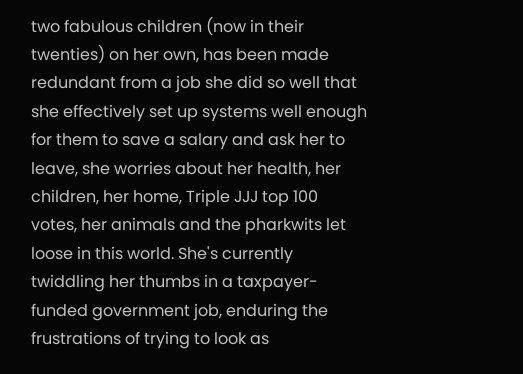two fabulous children (now in their twenties) on her own, has been made redundant from a job she did so well that she effectively set up systems well enough for them to save a salary and ask her to leave, she worries about her health, her children, her home, Triple JJJ top 100 votes, her animals and the pharkwits let loose in this world. She's currently twiddling her thumbs in a taxpayer-funded government job, enduring the frustrations of trying to look as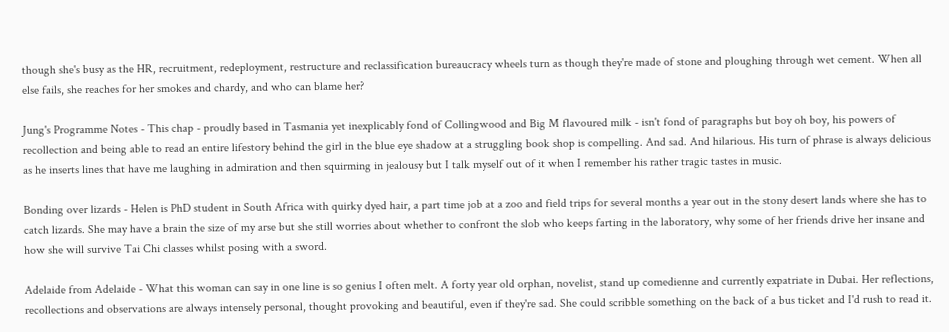though she's busy as the HR, recruitment, redeployment, restructure and reclassification bureaucracy wheels turn as though they're made of stone and ploughing through wet cement. When all else fails, she reaches for her smokes and chardy, and who can blame her?

Jung's Programme Notes - This chap - proudly based in Tasmania yet inexplicably fond of Collingwood and Big M flavoured milk - isn't fond of paragraphs but boy oh boy, his powers of recollection and being able to read an entire lifestory behind the girl in the blue eye shadow at a struggling book shop is compelling. And sad. And hilarious. His turn of phrase is always delicious as he inserts lines that have me laughing in admiration and then squirming in jealousy but I talk myself out of it when I remember his rather tragic tastes in music.

Bonding over lizards - Helen is PhD student in South Africa with quirky dyed hair, a part time job at a zoo and field trips for several months a year out in the stony desert lands where she has to catch lizards. She may have a brain the size of my arse but she still worries about whether to confront the slob who keeps farting in the laboratory, why some of her friends drive her insane and how she will survive Tai Chi classes whilst posing with a sword.

Adelaide from Adelaide - What this woman can say in one line is so genius I often melt. A forty year old orphan, novelist, stand up comedienne and currently expatriate in Dubai. Her reflections, recollections and observations are always intensely personal, thought provoking and beautiful, even if they're sad. She could scribble something on the back of a bus ticket and I'd rush to read it.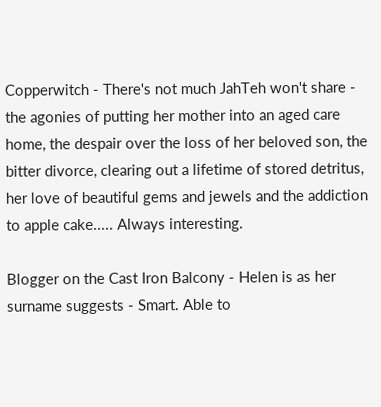Copperwitch - There's not much JahTeh won't share - the agonies of putting her mother into an aged care home, the despair over the loss of her beloved son, the bitter divorce, clearing out a lifetime of stored detritus, her love of beautiful gems and jewels and the addiction to apple cake..... Always interesting.

Blogger on the Cast Iron Balcony - Helen is as her surname suggests - Smart. Able to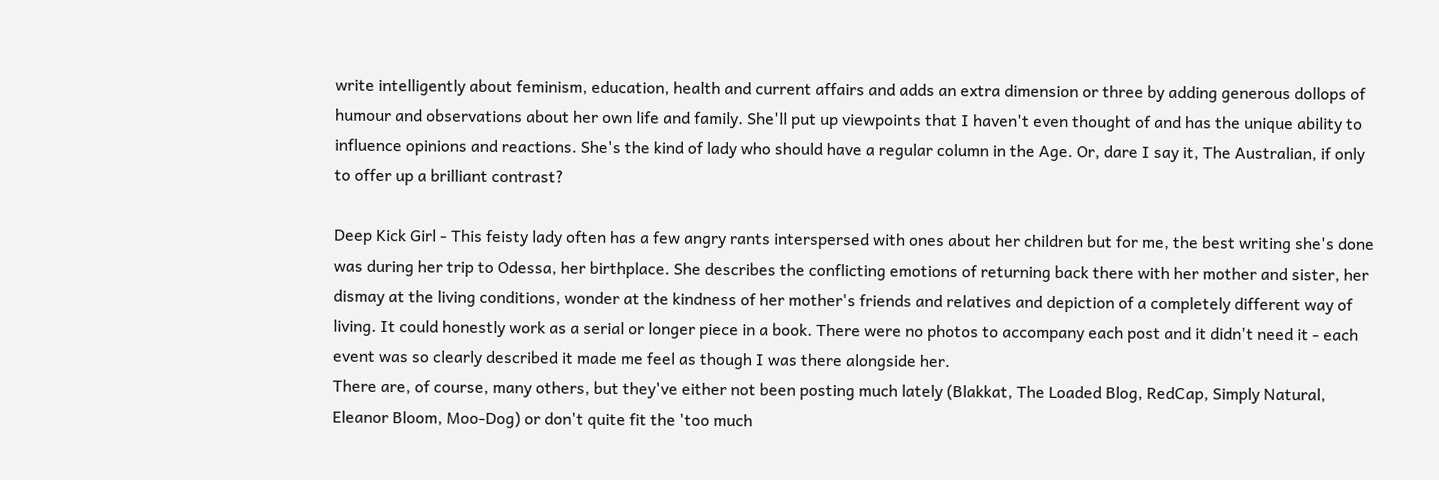write intelligently about feminism, education, health and current affairs and adds an extra dimension or three by adding generous dollops of humour and observations about her own life and family. She'll put up viewpoints that I haven't even thought of and has the unique ability to influence opinions and reactions. She's the kind of lady who should have a regular column in the Age. Or, dare I say it, The Australian, if only to offer up a brilliant contrast?

Deep Kick Girl - This feisty lady often has a few angry rants interspersed with ones about her children but for me, the best writing she's done was during her trip to Odessa, her birthplace. She describes the conflicting emotions of returning back there with her mother and sister, her dismay at the living conditions, wonder at the kindness of her mother's friends and relatives and depiction of a completely different way of living. It could honestly work as a serial or longer piece in a book. There were no photos to accompany each post and it didn't need it - each event was so clearly described it made me feel as though I was there alongside her.
There are, of course, many others, but they've either not been posting much lately (Blakkat, The Loaded Blog, RedCap, Simply Natural, Eleanor Bloom, Moo-Dog) or don't quite fit the 'too much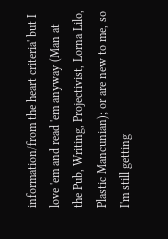information/from the heart criteria' but I love 'em and read 'em anyway (Man at the Pub, Writing, Projectivist, Lorna Lilo, Plastic Mancunian); or are new to me, so I'm still getting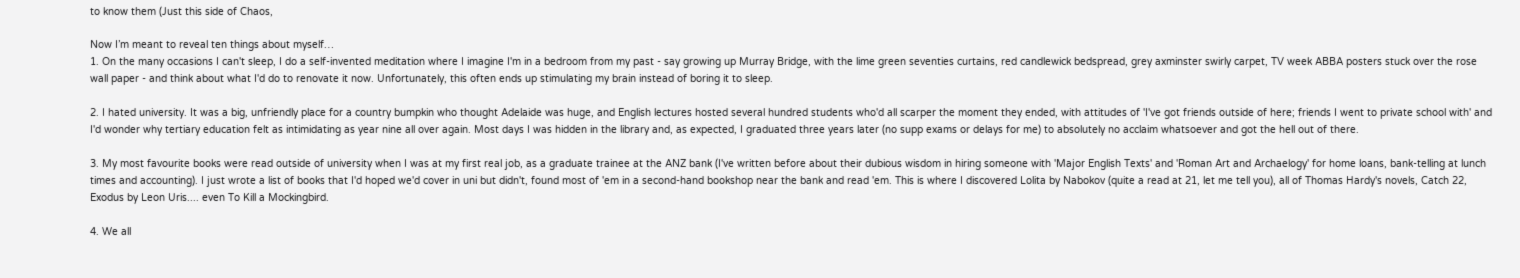to know them (Just this side of Chaos,

Now I’m meant to reveal ten things about myself…
1. On the many occasions I can't sleep, I do a self-invented meditation where I imagine I'm in a bedroom from my past - say growing up Murray Bridge, with the lime green seventies curtains, red candlewick bedspread, grey axminster swirly carpet, TV week ABBA posters stuck over the rose wall paper - and think about what I'd do to renovate it now. Unfortunately, this often ends up stimulating my brain instead of boring it to sleep.

2. I hated university. It was a big, unfriendly place for a country bumpkin who thought Adelaide was huge, and English lectures hosted several hundred students who'd all scarper the moment they ended, with attitudes of 'I've got friends outside of here; friends I went to private school with' and I'd wonder why tertiary education felt as intimidating as year nine all over again. Most days I was hidden in the library and, as expected, I graduated three years later (no supp exams or delays for me) to absolutely no acclaim whatsoever and got the hell out of there.

3. My most favourite books were read outside of university when I was at my first real job, as a graduate trainee at the ANZ bank (I've written before about their dubious wisdom in hiring someone with 'Major English Texts' and 'Roman Art and Archaelogy' for home loans, bank-telling at lunch times and accounting). I just wrote a list of books that I'd hoped we'd cover in uni but didn't, found most of 'em in a second-hand bookshop near the bank and read 'em. This is where I discovered Lolita by Nabokov (quite a read at 21, let me tell you), all of Thomas Hardy's novels, Catch 22, Exodus by Leon Uris.... even To Kill a Mockingbird.

4. We all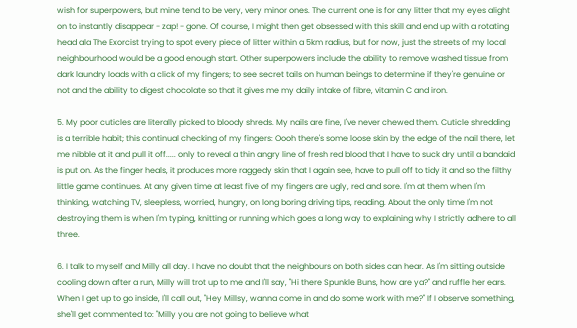wish for superpowers, but mine tend to be very, very minor ones. The current one is for any litter that my eyes alight on to instantly disappear - zap! - gone. Of course, I might then get obsessed with this skill and end up with a rotating head ala The Exorcist trying to spot every piece of litter within a 5km radius, but for now, just the streets of my local neighbourhood would be a good enough start. Other superpowers include the ability to remove washed tissue from dark laundry loads with a click of my fingers; to see secret tails on human beings to determine if they're genuine or not and the ability to digest chocolate so that it gives me my daily intake of fibre, vitamin C and iron.

5. My poor cuticles are literally picked to bloody shreds. My nails are fine, I've never chewed them. Cuticle shredding is a terrible habit; this continual checking of my fingers: Oooh there's some loose skin by the edge of the nail there, let me nibble at it and pull it off..... only to reveal a thin angry line of fresh red blood that I have to suck dry until a bandaid is put on. As the finger heals, it produces more raggedy skin that I again see, have to pull off to tidy it and so the filthy little game continues. At any given time at least five of my fingers are ugly, red and sore. I'm at them when I'm thinking, watching TV, sleepless, worried, hungry, on long boring driving tips, reading. About the only time I'm not destroying them is when I'm typing, knitting or running which goes a long way to explaining why I strictly adhere to all three.

6. I talk to myself and Milly all day. I have no doubt that the neighbours on both sides can hear. As I'm sitting outside cooling down after a run, Milly will trot up to me and I'll say, "Hi there Spunkle Buns, how are ya?" and ruffle her ears. When I get up to go inside, I'll call out, "Hey Millsy, wanna come in and do some work with me?" If I observe something, she'll get commented to: "Milly you are not going to believe what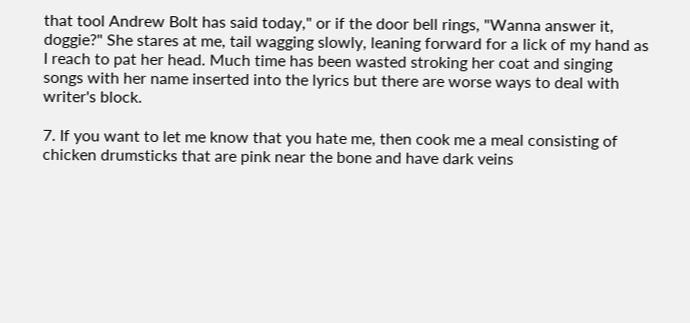that tool Andrew Bolt has said today," or if the door bell rings, "Wanna answer it, doggie?" She stares at me, tail wagging slowly, leaning forward for a lick of my hand as I reach to pat her head. Much time has been wasted stroking her coat and singing songs with her name inserted into the lyrics but there are worse ways to deal with writer's block.

7. If you want to let me know that you hate me, then cook me a meal consisting of chicken drumsticks that are pink near the bone and have dark veins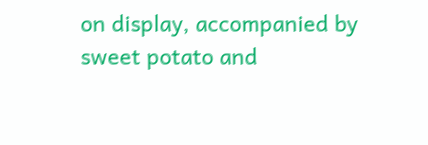on display, accompanied by sweet potato and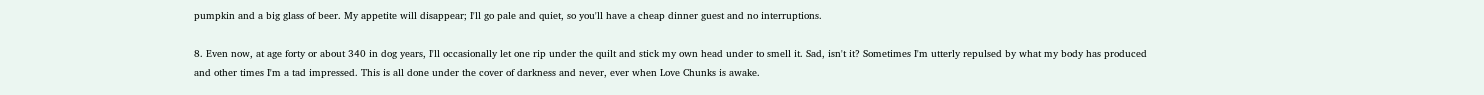pumpkin and a big glass of beer. My appetite will disappear; I'll go pale and quiet, so you'll have a cheap dinner guest and no interruptions.

8. Even now, at age forty or about 340 in dog years, I'll occasionally let one rip under the quilt and stick my own head under to smell it. Sad, isn't it? Sometimes I'm utterly repulsed by what my body has produced and other times I'm a tad impressed. This is all done under the cover of darkness and never, ever when Love Chunks is awake.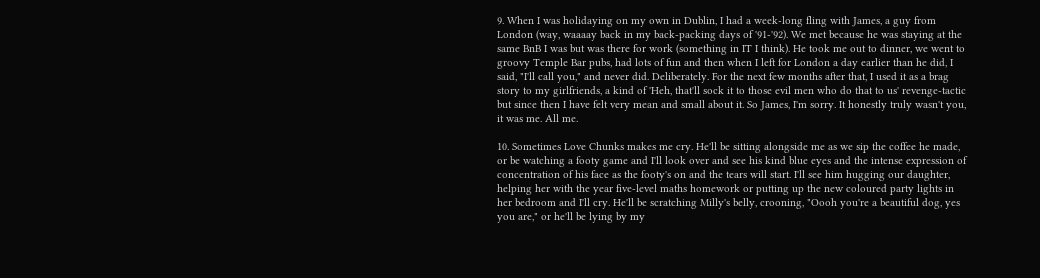9. When I was holidaying on my own in Dublin, I had a week-long fling with James, a guy from London (way, waaaay back in my back-packing days of '91-'92). We met because he was staying at the same BnB I was but was there for work (something in IT I think). He took me out to dinner, we went to groovy Temple Bar pubs, had lots of fun and then when I left for London a day earlier than he did, I said, "I'll call you," and never did. Deliberately. For the next few months after that, I used it as a brag story to my girlfriends, a kind of 'Heh, that'll sock it to those evil men who do that to us' revenge-tactic but since then I have felt very mean and small about it. So James, I'm sorry. It honestly truly wasn't you, it was me. All me.

10. Sometimes Love Chunks makes me cry. He'll be sitting alongside me as we sip the coffee he made, or be watching a footy game and I'll look over and see his kind blue eyes and the intense expression of concentration of his face as the footy's on and the tears will start. I'll see him hugging our daughter, helping her with the year five-level maths homework or putting up the new coloured party lights in her bedroom and I'll cry. He'll be scratching Milly's belly, crooning, "Oooh you're a beautiful dog, yes you are," or he'll be lying by my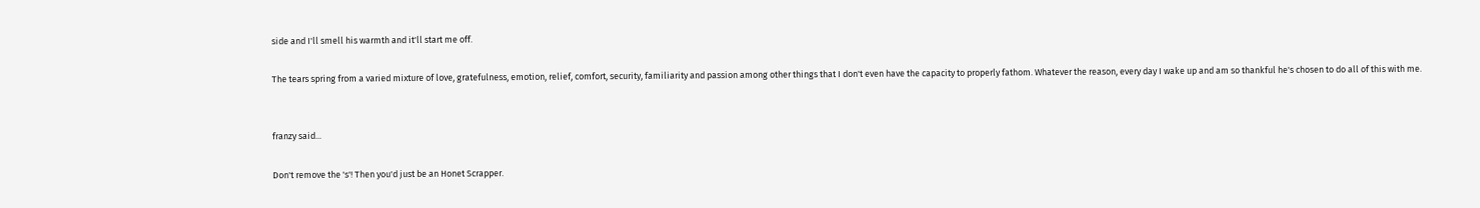side and I'll smell his warmth and it'll start me off.

The tears spring from a varied mixture of love, gratefulness, emotion, relief, comfort, security, familiarity and passion among other things that I don't even have the capacity to properly fathom. Whatever the reason, every day I wake up and am so thankful he's chosen to do all of this with me.


franzy said...

Don't remove the 's'! Then you'd just be an Honet Scrapper.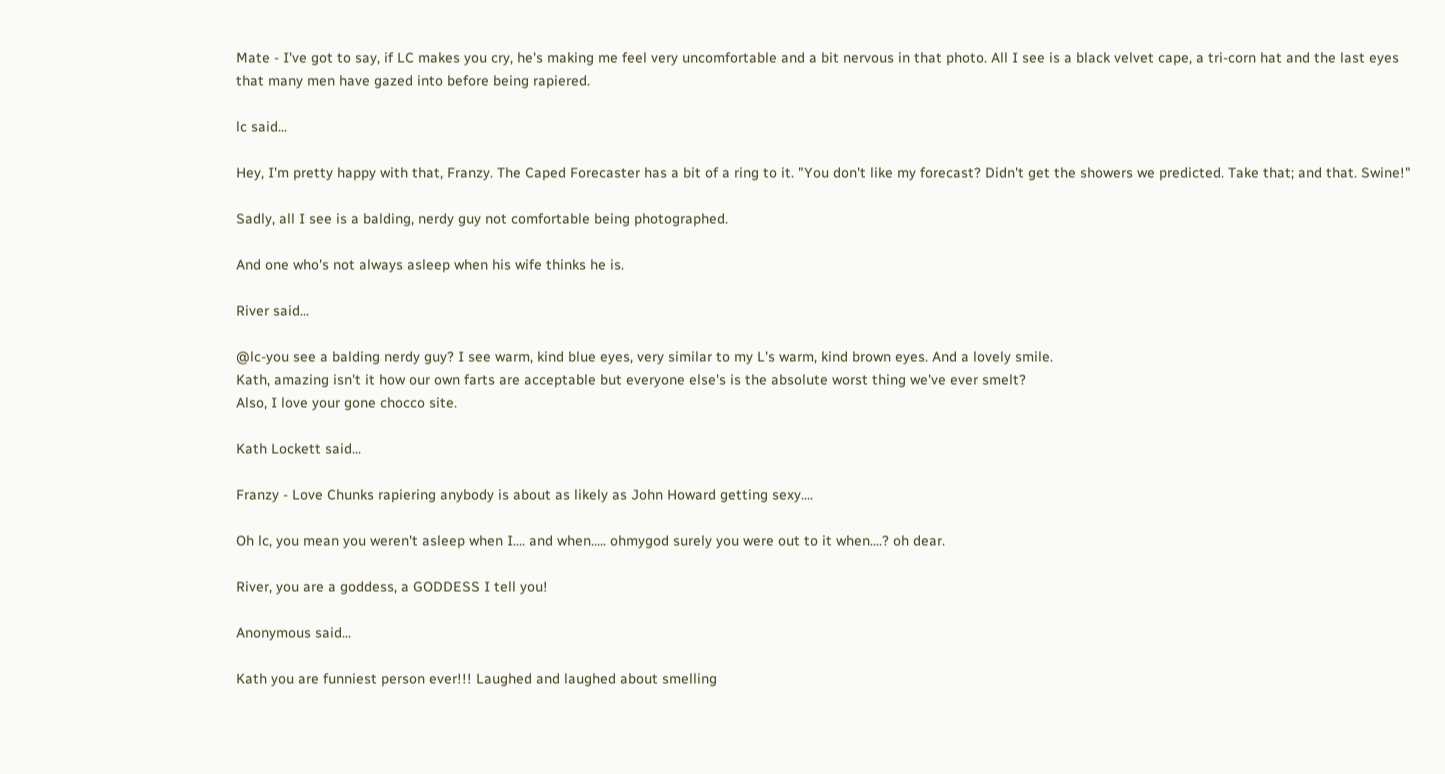Mate - I've got to say, if LC makes you cry, he's making me feel very uncomfortable and a bit nervous in that photo. All I see is a black velvet cape, a tri-corn hat and the last eyes that many men have gazed into before being rapiered.

lc said...

Hey, I'm pretty happy with that, Franzy. The Caped Forecaster has a bit of a ring to it. "You don't like my forecast? Didn't get the showers we predicted. Take that; and that. Swine!"

Sadly, all I see is a balding, nerdy guy not comfortable being photographed.

And one who's not always asleep when his wife thinks he is.

River said...

@lc-you see a balding nerdy guy? I see warm, kind blue eyes, very similar to my L's warm, kind brown eyes. And a lovely smile.
Kath, amazing isn't it how our own farts are acceptable but everyone else's is the absolute worst thing we've ever smelt?
Also, I love your gone chocco site.

Kath Lockett said...

Franzy - Love Chunks rapiering anybody is about as likely as John Howard getting sexy....

Oh lc, you mean you weren't asleep when I.... and when..... ohmygod surely you were out to it when....? oh dear.

River, you are a goddess, a GODDESS I tell you!

Anonymous said...

Kath you are funniest person ever!!! Laughed and laughed about smelling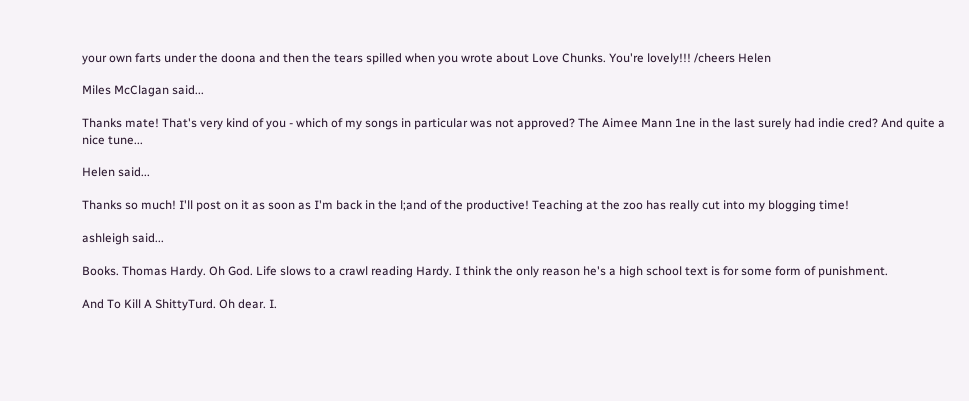your own farts under the doona and then the tears spilled when you wrote about Love Chunks. You're lovely!!! /cheers Helen

Miles McClagan said...

Thanks mate! That's very kind of you - which of my songs in particular was not approved? The Aimee Mann 1ne in the last surely had indie cred? And quite a nice tune...

Helen said...

Thanks so much! I'll post on it as soon as I'm back in the l;and of the productive! Teaching at the zoo has really cut into my blogging time!

ashleigh said...

Books. Thomas Hardy. Oh God. Life slows to a crawl reading Hardy. I think the only reason he's a high school text is for some form of punishment.

And To Kill A ShittyTurd. Oh dear. I.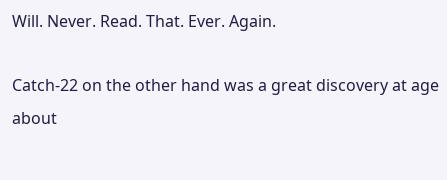Will. Never. Read. That. Ever. Again.

Catch-22 on the other hand was a great discovery at age about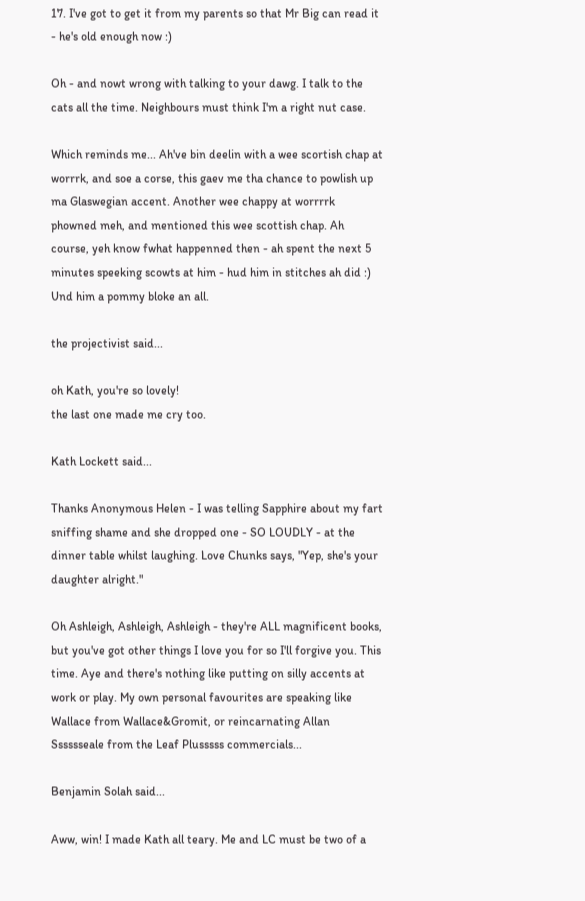17. I've got to get it from my parents so that Mr Big can read it - he's old enough now :)

Oh - and nowt wrong with talking to your dawg. I talk to the cats all the time. Neighbours must think I'm a right nut case.

Which reminds me... Ah've bin deelin with a wee scortish chap at worrrk, and soe a corse, this gaev me tha chance to powlish up ma Glaswegian accent. Another wee chappy at worrrrk phowned meh, and mentioned this wee scottish chap. Ah course, yeh know fwhat happenned then - ah spent the next 5 minutes speeking scowts at him - hud him in stitches ah did :) Und him a pommy bloke an all.

the projectivist said...

oh Kath, you're so lovely!
the last one made me cry too.

Kath Lockett said...

Thanks Anonymous Helen - I was telling Sapphire about my fart sniffing shame and she dropped one - SO LOUDLY - at the dinner table whilst laughing. Love Chunks says, "Yep, she's your daughter alright."

Oh Ashleigh, Ashleigh, Ashleigh - they're ALL magnificent books, but you've got other things I love you for so I'll forgive you. This time. Aye and there's nothing like putting on silly accents at work or play. My own personal favourites are speaking like Wallace from Wallace&Gromit, or reincarnating Allan Sssssseale from the Leaf Plusssss commercials...

Benjamin Solah said...

Aww, win! I made Kath all teary. Me and LC must be two of a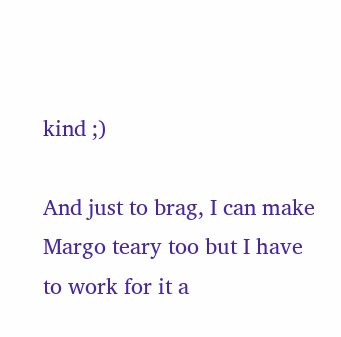kind ;)

And just to brag, I can make Margo teary too but I have to work for it a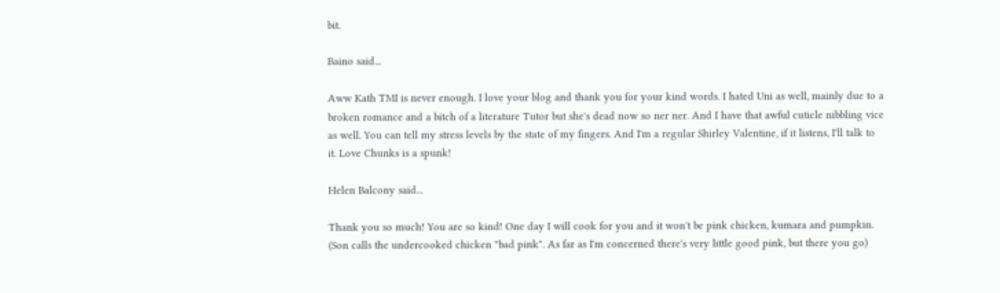bit.

Baino said...

Aww Kath TMI is never enough. I love your blog and thank you for your kind words. I hated Uni as well, mainly due to a broken romance and a bitch of a literature Tutor but she's dead now so ner ner. And I have that awful cuticle nibbling vice as well. You can tell my stress levels by the state of my fingers. And I'm a regular Shirley Valentine, if it listens, I'll talk to it. Love Chunks is a spunk!

Helen Balcony said...

Thank you so much! You are so kind! One day I will cook for you and it won't be pink chicken, kumara and pumpkin. (Son calls the undercooked chicken "bad pink". As far as I'm concerned there's very little good pink, but there you go)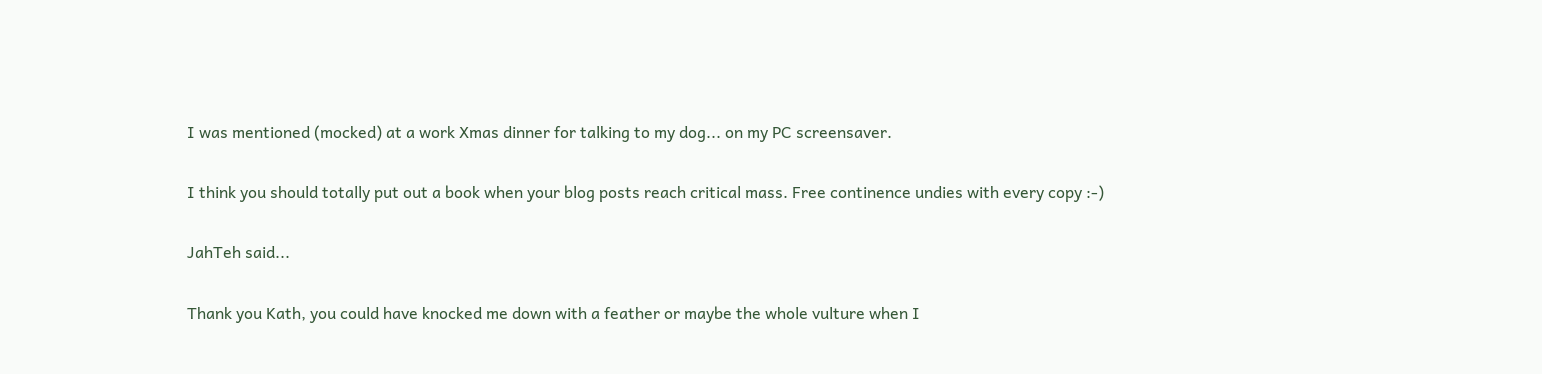I was mentioned (mocked) at a work Xmas dinner for talking to my dog... on my PC screensaver.

I think you should totally put out a book when your blog posts reach critical mass. Free continence undies with every copy :-)

JahTeh said...

Thank you Kath, you could have knocked me down with a feather or maybe the whole vulture when I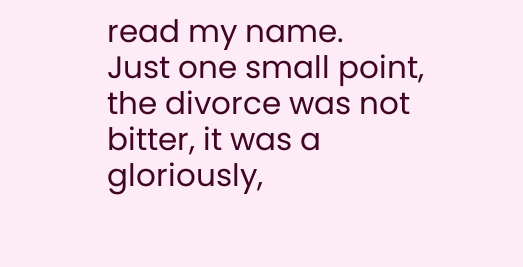read my name.
Just one small point, the divorce was not bitter, it was a gloriously,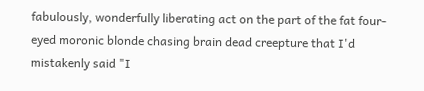fabulously, wonderfully liberating act on the part of the fat four-eyed moronic blonde chasing brain dead creepture that I'd mistakenly said "I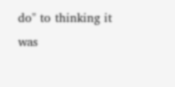do" to thinking it was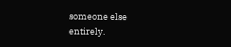someone else entirely.